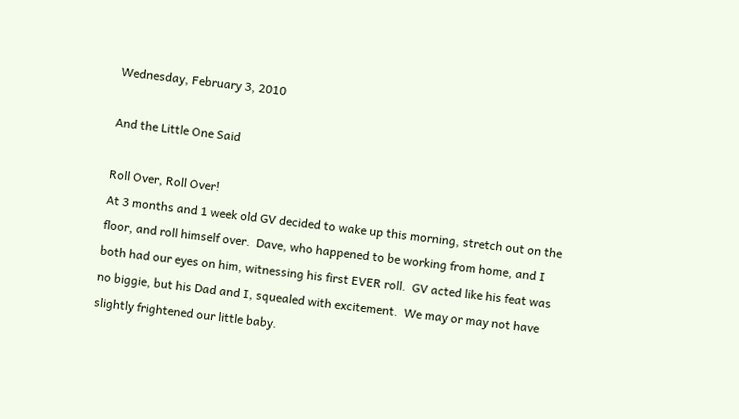Wednesday, February 3, 2010

And the Little One Said

Roll Over, Roll Over!
At 3 months and 1 week old GV decided to wake up this morning, stretch out on the floor, and roll himself over.  Dave, who happened to be working from home, and I both had our eyes on him, witnessing his first EVER roll.  GV acted like his feat was no biggie, but his Dad and I, squealed with excitement.  We may or may not have slightly frightened our little baby.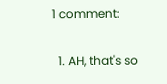1 comment:

  1. AH, that's so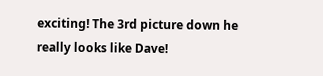exciting! The 3rd picture down he really looks like Dave!